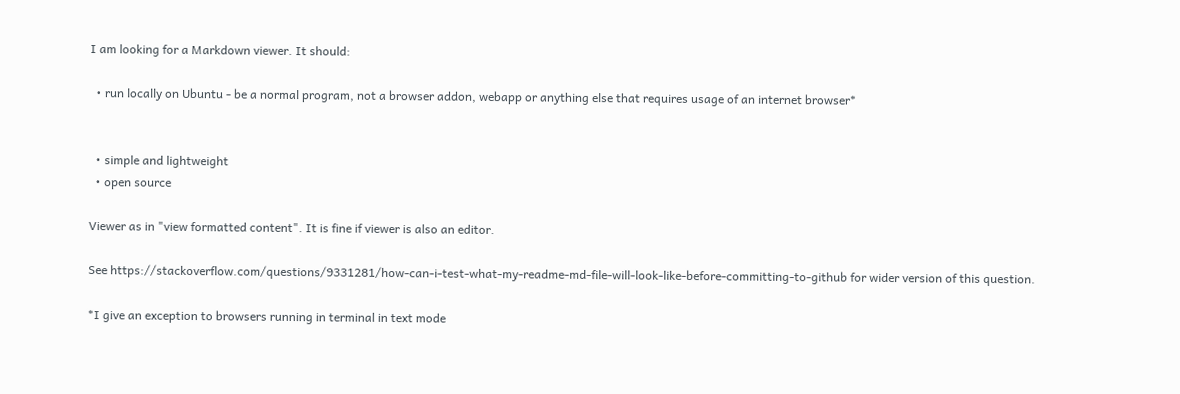I am looking for a Markdown viewer. It should:

  • run locally on Ubuntu - be a normal program, not a browser addon, webapp or anything else that requires usage of an internet browser*


  • simple and lightweight
  • open source

Viewer as in "view formatted content". It is fine if viewer is also an editor.

See https://stackoverflow.com/questions/9331281/how-can-i-test-what-my-readme-md-file-will-look-like-before-committing-to-github for wider version of this question.

*I give an exception to browsers running in terminal in text mode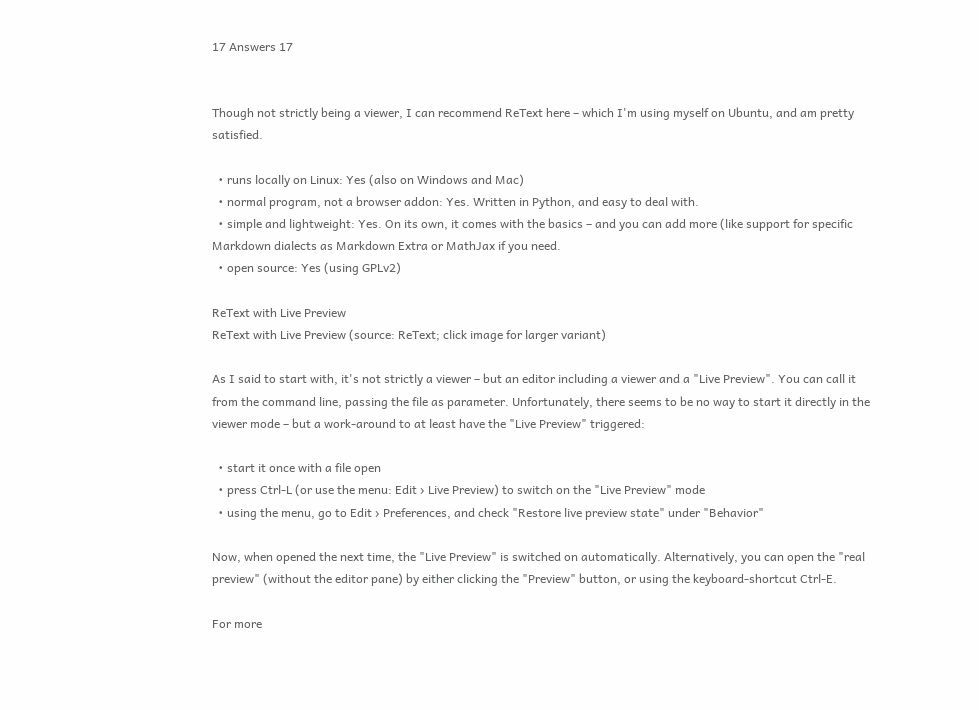17 Answers 17


Though not strictly being a viewer, I can recommend ReText here – which I'm using myself on Ubuntu, and am pretty satisfied.

  • runs locally on Linux: Yes (also on Windows and Mac)
  • normal program, not a browser addon: Yes. Written in Python, and easy to deal with.
  • simple and lightweight: Yes. On its own, it comes with the basics – and you can add more (like support for specific Markdown dialects as Markdown Extra or MathJax if you need.
  • open source: Yes (using GPLv2)

ReText with Live Preview
ReText with Live Preview (source: ReText; click image for larger variant)

As I said to start with, it's not strictly a viewer – but an editor including a viewer and a "Live Preview". You can call it from the command line, passing the file as parameter. Unfortunately, there seems to be no way to start it directly in the viewer mode – but a work-around to at least have the "Live Preview" triggered:

  • start it once with a file open
  • press Ctrl-L (or use the menu: Edit › Live Preview) to switch on the "Live Preview" mode
  • using the menu, go to Edit › Preferences, and check "Restore live preview state" under "Behavior"

Now, when opened the next time, the "Live Preview" is switched on automatically. Alternatively, you can open the "real preview" (without the editor pane) by either clicking the "Preview" button, or using the keyboard-shortcut Ctrl-E.

For more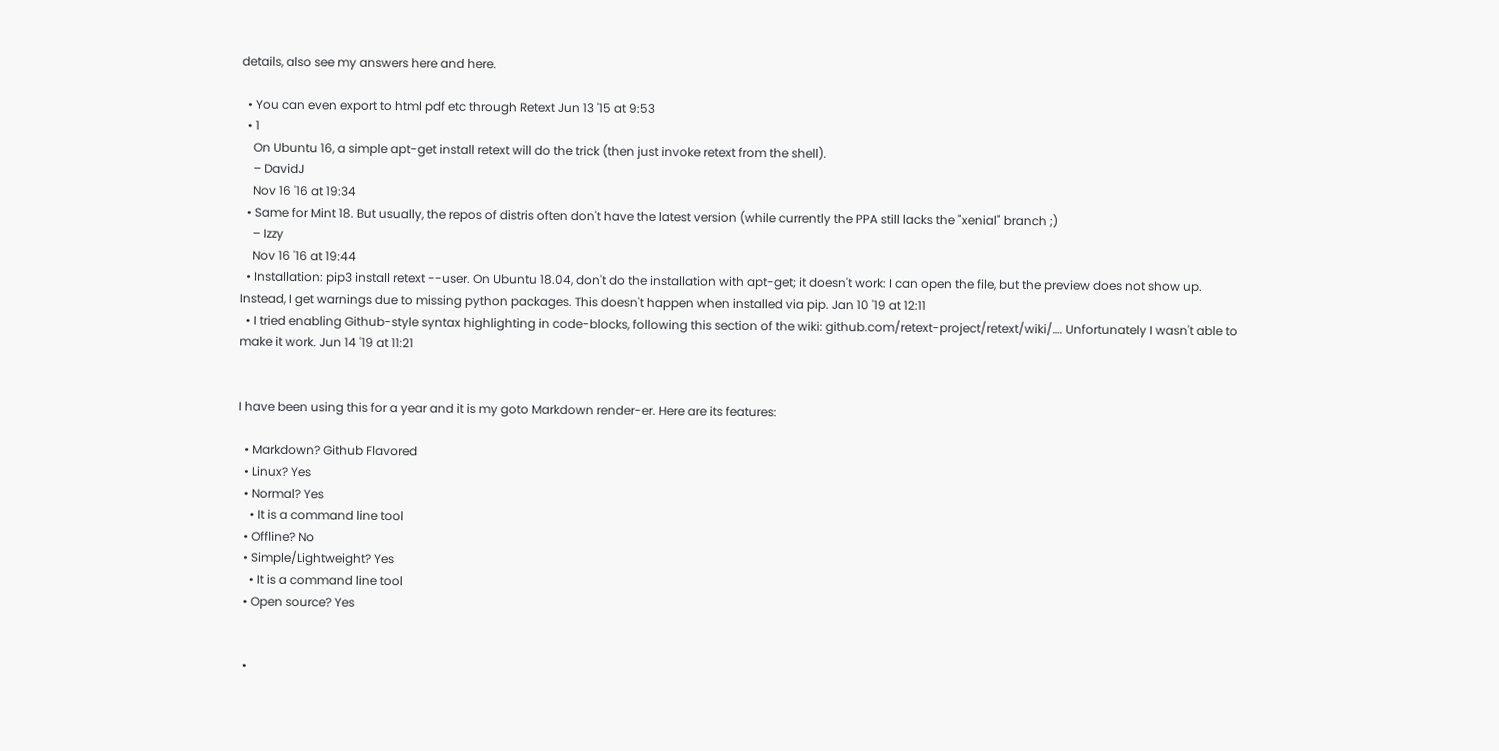details, also see my answers here and here.

  • You can even export to html pdf etc through Retext Jun 13 '15 at 9:53
  • 1
    On Ubuntu 16, a simple apt-get install retext will do the trick (then just invoke retext from the shell).
    – DavidJ
    Nov 16 '16 at 19:34
  • Same for Mint 18. But usually, the repos of distris often don't have the latest version (while currently the PPA still lacks the "xenial" branch ;)
    – Izzy
    Nov 16 '16 at 19:44
  • Installation: pip3 install retext --user. On Ubuntu 18.04, don't do the installation with apt-get; it doesn't work: I can open the file, but the preview does not show up. Instead, I get warnings due to missing python packages. This doesn't happen when installed via pip. Jan 10 '19 at 12:11
  • I tried enabling Github-style syntax highlighting in code-blocks, following this section of the wiki: github.com/retext-project/retext/wiki/…. Unfortunately I wasn't able to make it work. Jun 14 '19 at 11:21


I have been using this for a year and it is my goto Markdown render-er. Here are its features:

  • Markdown? Github Flavored
  • Linux? Yes
  • Normal? Yes
    • It is a command line tool
  • Offline? No
  • Simple/Lightweight? Yes
    • It is a command line tool
  • Open source? Yes


  •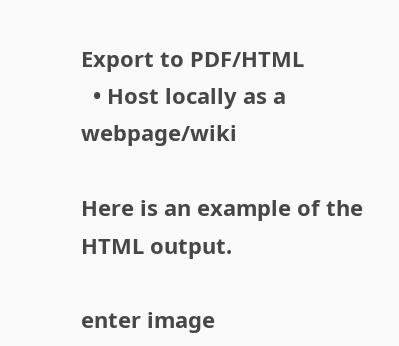Export to PDF/HTML
  • Host locally as a webpage/wiki

Here is an example of the HTML output.

enter image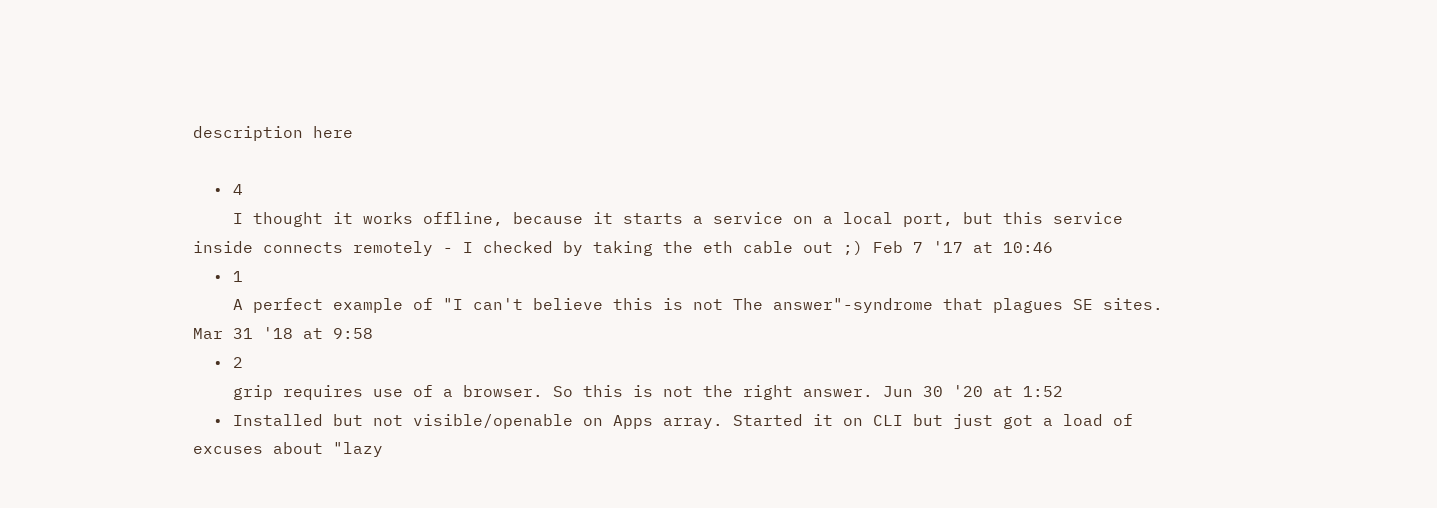description here

  • 4
    I thought it works offline, because it starts a service on a local port, but this service inside connects remotely - I checked by taking the eth cable out ;) Feb 7 '17 at 10:46
  • 1
    A perfect example of "I can't believe this is not The answer"-syndrome that plagues SE sites. Mar 31 '18 at 9:58
  • 2
    grip requires use of a browser. So this is not the right answer. Jun 30 '20 at 1:52
  • Installed but not visible/openable on Apps array. Started it on CLI but just got a load of excuses about "lazy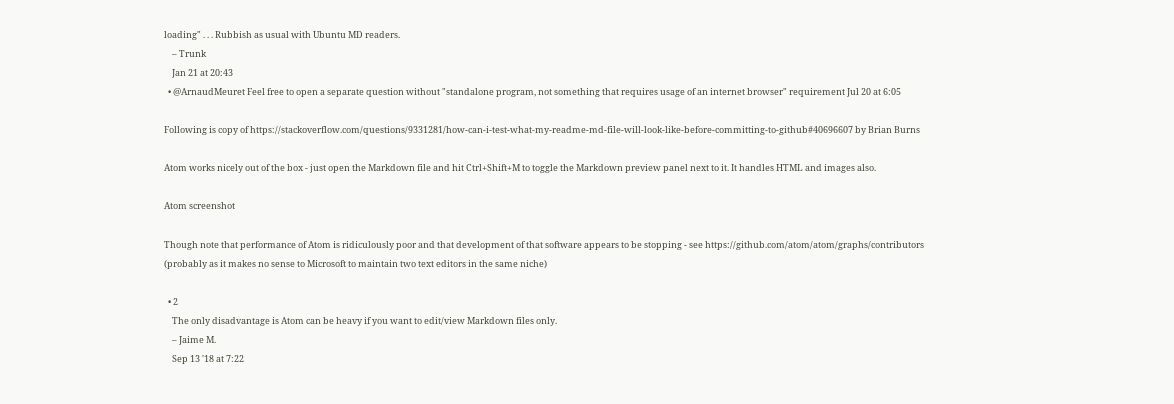loading" . . . Rubbish as usual with Ubuntu MD readers.
    – Trunk
    Jan 21 at 20:43
  • @ArnaudMeuret Feel free to open a separate question without "standalone program, not something that requires usage of an internet browser" requirement Jul 20 at 6:05

Following is copy of https://stackoverflow.com/questions/9331281/how-can-i-test-what-my-readme-md-file-will-look-like-before-committing-to-github#40696607 by Brian Burns

Atom works nicely out of the box - just open the Markdown file and hit Ctrl+Shift+M to toggle the Markdown preview panel next to it. It handles HTML and images also.

Atom screenshot

Though note that performance of Atom is ridiculously poor and that development of that software appears to be stopping - see https://github.com/atom/atom/graphs/contributors (probably as it makes no sense to Microsoft to maintain two text editors in the same niche)

  • 2
    The only disadvantage is Atom can be heavy if you want to edit/view Markdown files only.
    – Jaime M.
    Sep 13 '18 at 7:22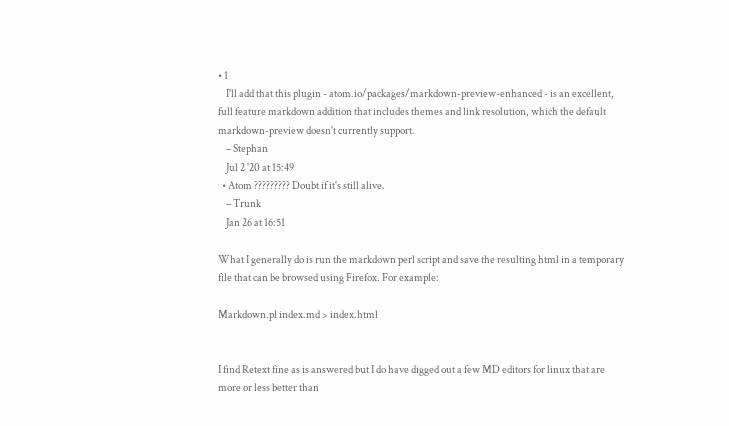• 1
    I'll add that this plugin - atom.io/packages/markdown-preview-enhanced - is an excellent, full feature markdown addition that includes themes and link resolution, which the default markdown-preview doesn't currently support.
    – Stephan
    Jul 2 '20 at 15:49
  • Atom ????????? Doubt if it's still alive.
    – Trunk
    Jan 26 at 16:51

What I generally do is run the markdown perl script and save the resulting html in a temporary file that can be browsed using Firefox. For example:

Markdown.pl index.md > index.html


I find Retext fine as is answered but I do have digged out a few MD editors for linux that are more or less better than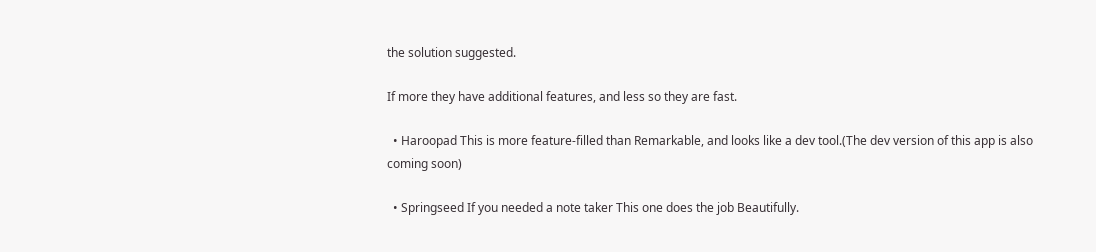the solution suggested.

If more they have additional features, and less so they are fast.

  • Haroopad This is more feature-filled than Remarkable, and looks like a dev tool.(The dev version of this app is also coming soon)

  • Springseed If you needed a note taker This one does the job Beautifully.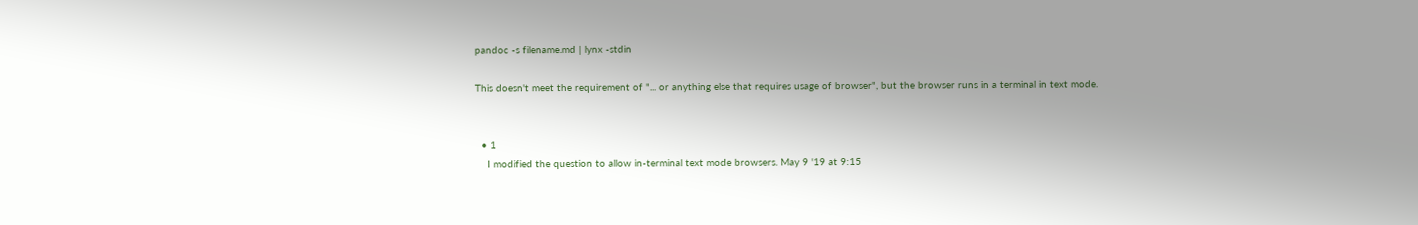pandoc -s filename.md | lynx -stdin

This doesn't meet the requirement of "... or anything else that requires usage of browser", but the browser runs in a terminal in text mode.


  • 1
    I modified the question to allow in-terminal text mode browsers. May 9 '19 at 9:15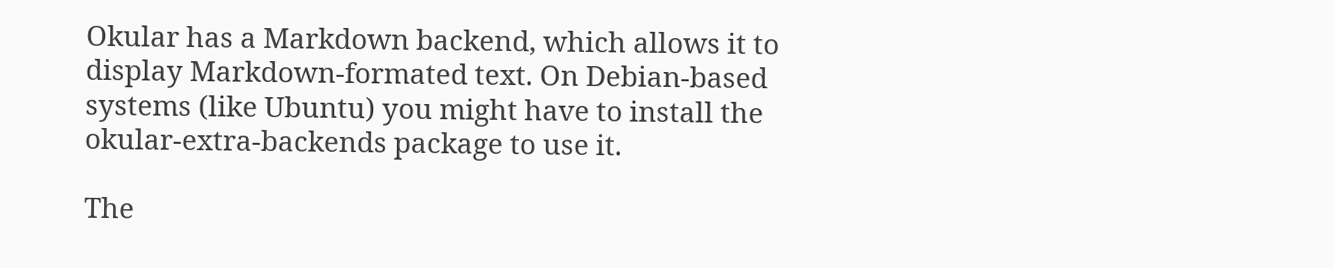Okular has a Markdown backend, which allows it to display Markdown-formated text. On Debian-based systems (like Ubuntu) you might have to install the okular-extra-backends package to use it.

The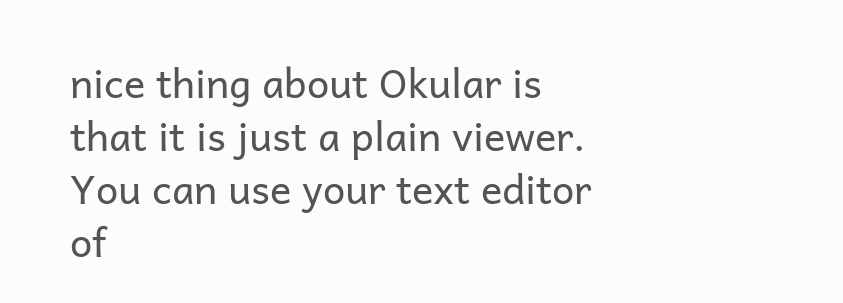nice thing about Okular is that it is just a plain viewer. You can use your text editor of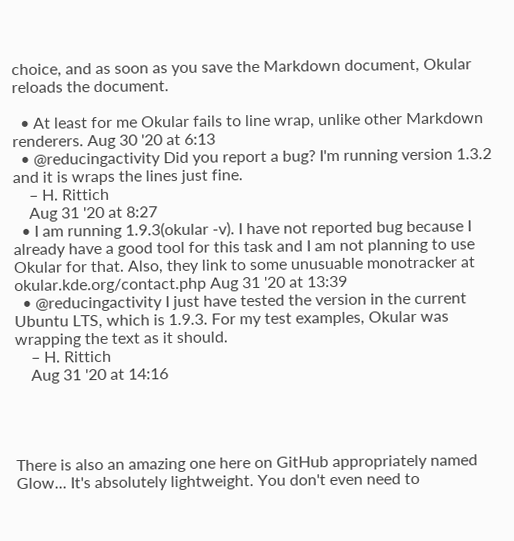choice, and as soon as you save the Markdown document, Okular reloads the document.

  • At least for me Okular fails to line wrap, unlike other Markdown renderers. Aug 30 '20 at 6:13
  • @reducingactivity Did you report a bug? I'm running version 1.3.2 and it is wraps the lines just fine.
    – H. Rittich
    Aug 31 '20 at 8:27
  • I am running 1.9.3(okular -v). I have not reported bug because I already have a good tool for this task and I am not planning to use Okular for that. Also, they link to some unusuable monotracker at okular.kde.org/contact.php Aug 31 '20 at 13:39
  • @reducingactivity I just have tested the version in the current Ubuntu LTS, which is 1.9.3. For my test examples, Okular was wrapping the text as it should.
    – H. Rittich
    Aug 31 '20 at 14:16




There is also an amazing one here on GitHub appropriately named Glow... It's absolutely lightweight. You don't even need to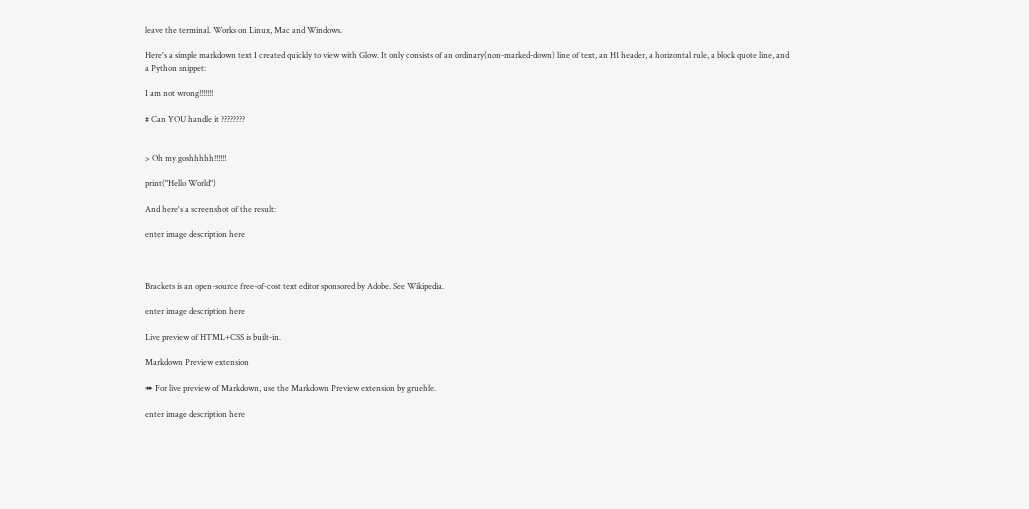leave the terminal. Works on Linux, Mac and Windows.

Here's a simple markdown text I created quickly to view with Glow. It only consists of an ordinary(non-marked-down) line of text, an H1 header, a horizontal rule, a block quote line, and a Python snippet:

I am not wrong!!!!!!!

# Can YOU handle it ????????


> Oh my goshhhhh!!!!!!

print("Hello World")

And here's a screenshot of the result:

enter image description here



Brackets is an open-source free-of-cost text editor sponsored by Adobe. See Wikipedia.

enter image description here

Live preview of HTML+CSS is built-in.

Markdown Preview extension

➠ For live preview of Markdown, use the Markdown Preview extension by gruehle.

enter image description here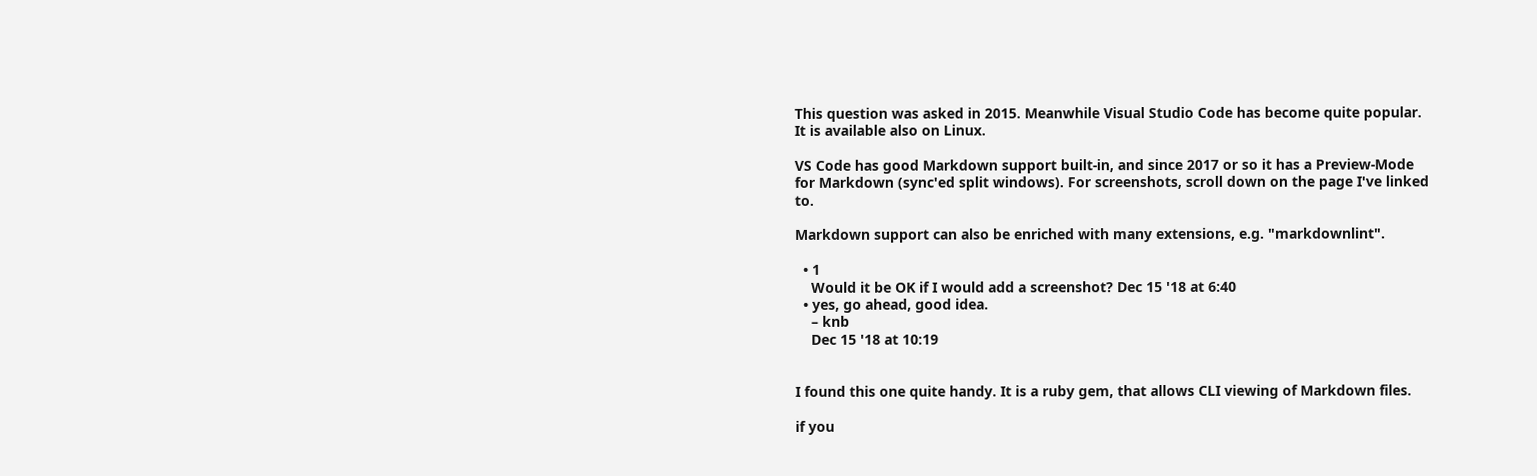This question was asked in 2015. Meanwhile Visual Studio Code has become quite popular. It is available also on Linux.

VS Code has good Markdown support built-in, and since 2017 or so it has a Preview-Mode for Markdown (sync'ed split windows). For screenshots, scroll down on the page I've linked to.

Markdown support can also be enriched with many extensions, e.g. "markdownlint".

  • 1
    Would it be OK if I would add a screenshot? Dec 15 '18 at 6:40
  • yes, go ahead, good idea.
    – knb
    Dec 15 '18 at 10:19


I found this one quite handy. It is a ruby gem, that allows CLI viewing of Markdown files.

if you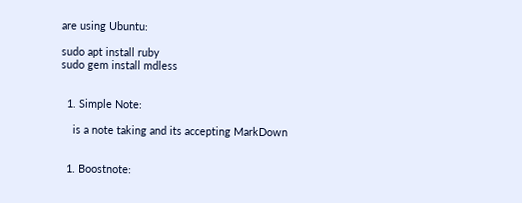are using Ubuntu:

sudo apt install ruby
sudo gem install mdless


  1. Simple Note:

    is a note taking and its accepting MarkDown


  1. Boostnote: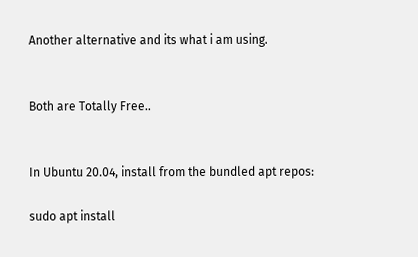Another alternative and its what i am using.


Both are Totally Free..


In Ubuntu 20.04, install from the bundled apt repos:

sudo apt install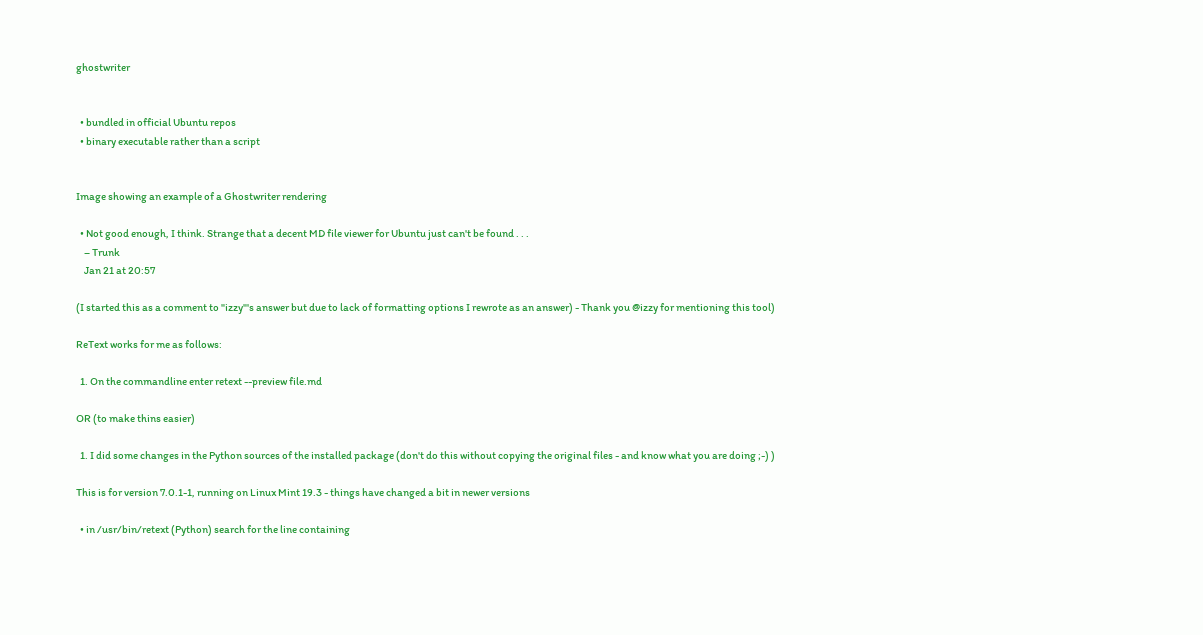ghostwriter


  • bundled in official Ubuntu repos
  • binary executable rather than a script


Image showing an example of a Ghostwriter rendering

  • Not good enough, I think. Strange that a decent MD file viewer for Ubuntu just can't be found . . .
    – Trunk
    Jan 21 at 20:57

(I started this as a comment to "izzy"'s answer but due to lack of formatting options I rewrote as an answer) - Thank you @izzy for mentioning this tool)

ReText works for me as follows:

  1. On the commandline enter retext --preview file.md

OR (to make thins easier)

  1. I did some changes in the Python sources of the installed package (don't do this without copying the original files - and know what you are doing ;-) )

This is for version 7.0.1-1, running on Linux Mint 19.3 - things have changed a bit in newer versions

  • in /usr/bin/retext (Python) search for the line containing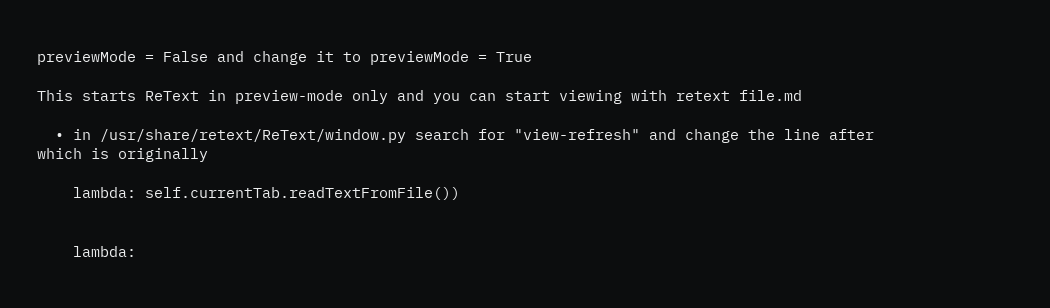previewMode = False and change it to previewMode = True

This starts ReText in preview-mode only and you can start viewing with retext file.md

  • in /usr/share/retext/ReText/window.py search for "view-refresh" and change the line after which is originally

    lambda: self.currentTab.readTextFromFile())


    lambda: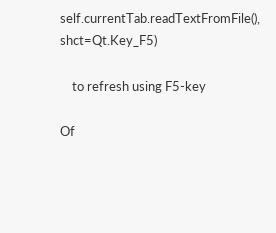self.currentTab.readTextFromFile(), shct=Qt.Key_F5)

    to refresh using F5-key

Of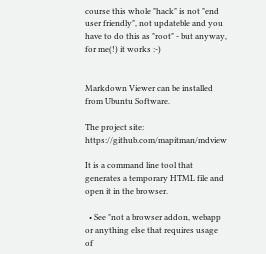course this whole "hack" is not "end user friendly", not updateble and you have to do this as "root" - but anyway, for me(!) it works :-)


Markdown Viewer can be installed from Ubuntu Software.

The project site: https://github.com/mapitman/mdview

It is a command line tool that generates a temporary HTML file and open it in the browser.

  • See "not a browser addon, webapp or anything else that requires usage of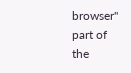browser" part of the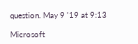question. May 9 '19 at 9:13

Microsoft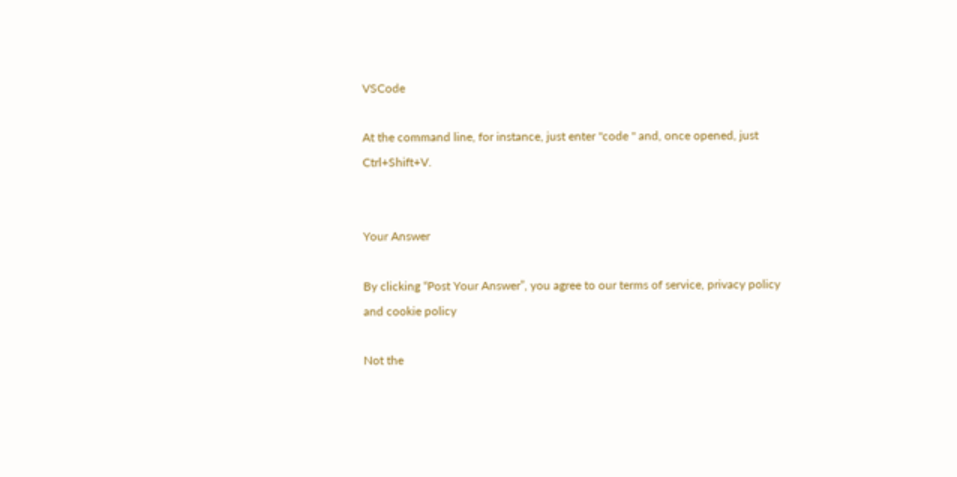VSCode

At the command line, for instance, just enter "code " and, once opened, just Ctrl+Shift+V.


Your Answer

By clicking “Post Your Answer”, you agree to our terms of service, privacy policy and cookie policy

Not the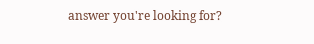answer you're looking for?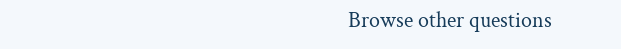Browse other questions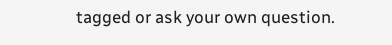tagged or ask your own question.